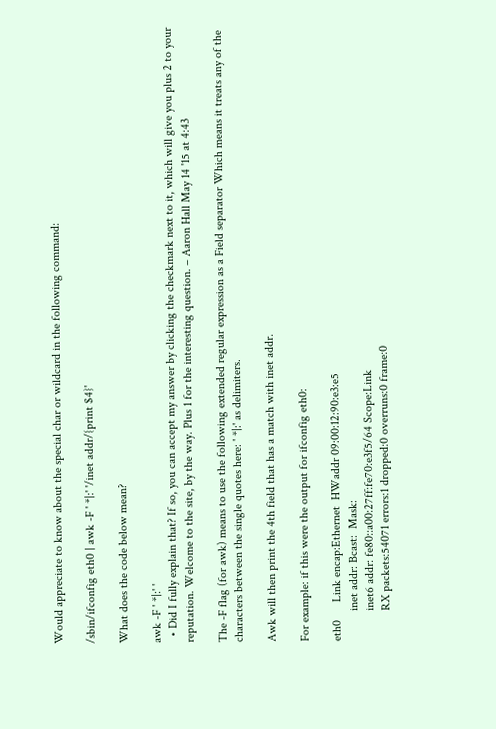Would appreciate to know about the special char or wildcard in the following command:

/sbin/ifconfig eth0 | awk -F ' *|:' '/inet addr/{print $4}'

What does the code below mean?

awk -F ' *|:' '
  • Did I fully explain that? If so, you can accept my answer by clicking the checkmark next to it, which will give you plus 2 to your reputation. Welcome to the site, by the way. Plus 1 for the interesting question. – Aaron Hall May 14 '15 at 4:43

The -F flag (for awk) means to use the following extended regular expression as a Field separator Which means it treats any of the characters between the single quotes here: ' *|:' as delimiters.

Awk will then print the 4th field that has a match with inet addr.

For example: if this were the output for ifconfig eth0:

eth0      Link encap:Ethernet  HWaddr 09:00:12:90:e3:e5
          inet addr: Bcast:  Mask:
          inet6 addr: fe80::a00:27ff:fe70:e3f5/64 Scope:Link
          RX packets:54071 errors:1 dropped:0 overruns:0 frame:0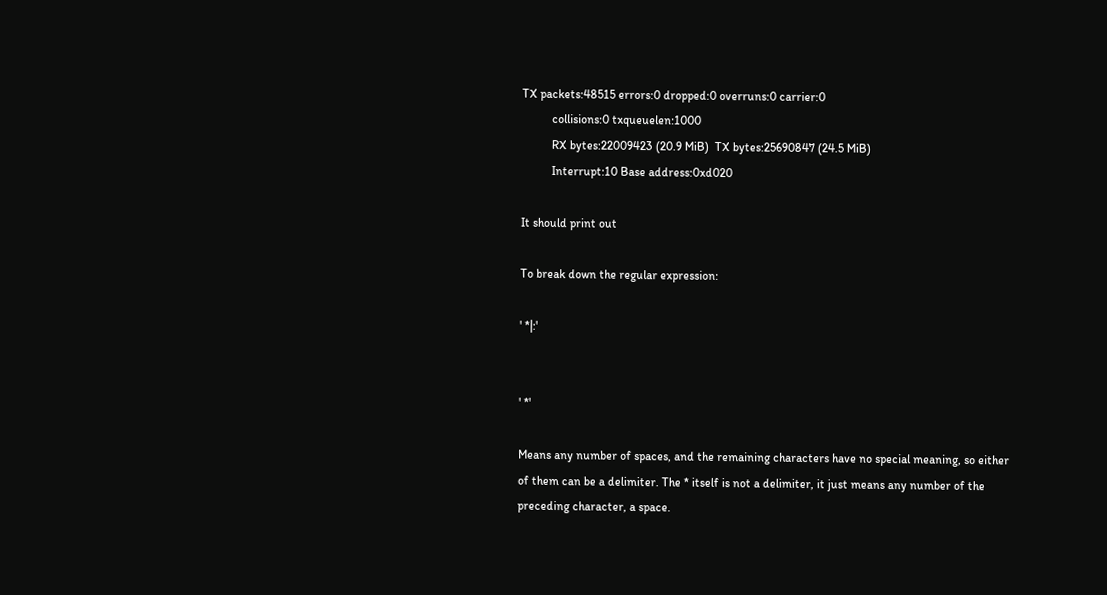TX packets:48515 errors:0 dropped:0 overruns:0 carrier:0
          collisions:0 txqueuelen:1000
          RX bytes:22009423 (20.9 MiB)  TX bytes:25690847 (24.5 MiB)
          Interrupt:10 Base address:0xd020

It should print out

To break down the regular expression:

' *|:'


' *'

Means any number of spaces, and the remaining characters have no special meaning, so either of them can be a delimiter. The * itself is not a delimiter, it just means any number of the preceding character, a space.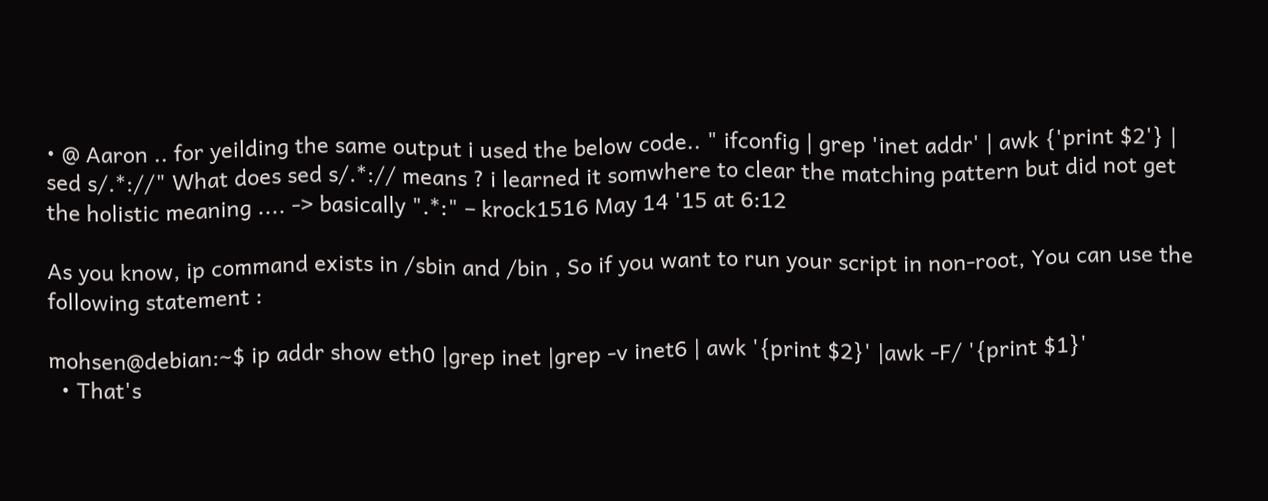• @ Aaron .. for yeilding the same output i used the below code.. " ifconfig | grep 'inet addr' | awk {'print $2'} | sed s/.*://" What does sed s/.*:// means ? i learned it somwhere to clear the matching pattern but did not get the holistic meaning .... -> basically ".*:" – krock1516 May 14 '15 at 6:12

As you know, ip command exists in /sbin and /bin , So if you want to run your script in non-root, You can use the following statement :

mohsen@debian:~$ ip addr show eth0 |grep inet |grep -v inet6 | awk '{print $2}' |awk -F/ '{print $1}'
  • That's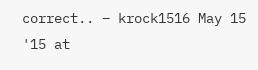correct.. – krock1516 May 15 '15 at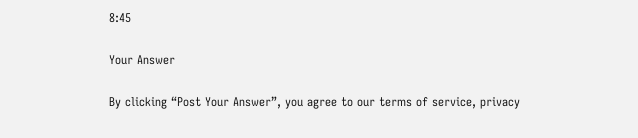8:45

Your Answer

By clicking “Post Your Answer”, you agree to our terms of service, privacy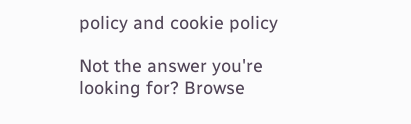policy and cookie policy

Not the answer you're looking for? Browse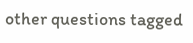other questions tagged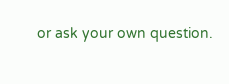or ask your own question.